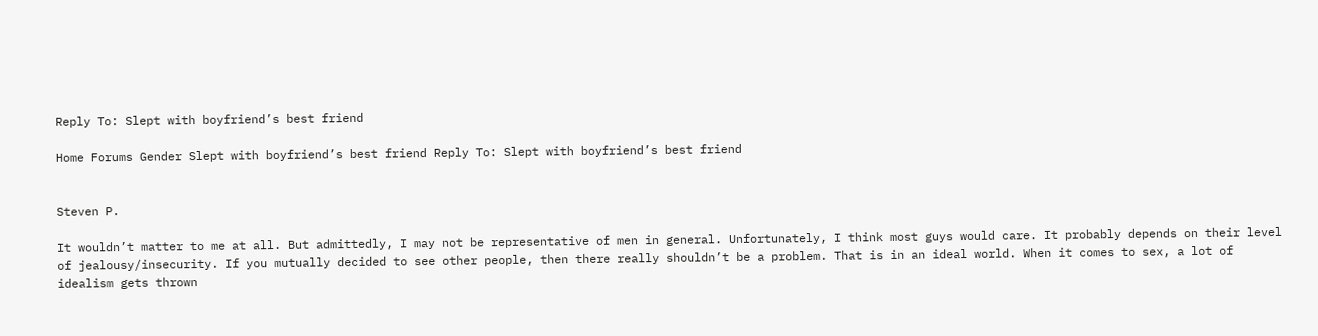Reply To: Slept with boyfriend’s best friend

Home Forums Gender Slept with boyfriend’s best friend Reply To: Slept with boyfriend’s best friend


Steven P.

It wouldn’t matter to me at all. But admittedly, I may not be representative of men in general. Unfortunately, I think most guys would care. It probably depends on their level of jealousy/insecurity. If you mutually decided to see other people, then there really shouldn’t be a problem. That is in an ideal world. When it comes to sex, a lot of idealism gets thrown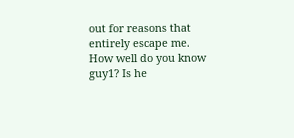out for reasons that entirely escape me. How well do you know guy1? Is he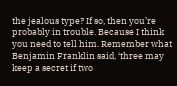the jealous type? If so, then you’re probably in trouble. Because I think you need to tell him. Remember what Benjamin Franklin said, ‘three may keep a secret if two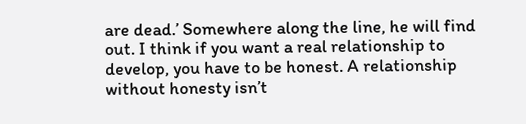are dead.’ Somewhere along the line, he will find out. I think if you want a real relationship to develop, you have to be honest. A relationship without honesty isn’t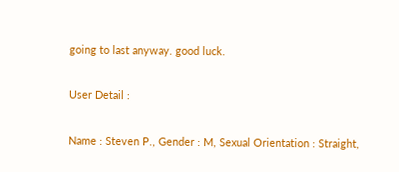going to last anyway. good luck.

User Detail :

Name : Steven P., Gender : M, Sexual Orientation : Straight,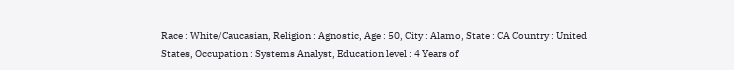Race : White/Caucasian, Religion : Agnostic, Age : 50, City : Alamo, State : CA Country : United States, Occupation : Systems Analyst, Education level : 4 Years of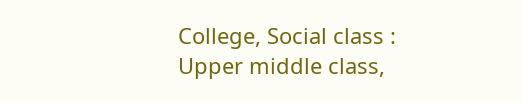College, Social class : Upper middle class,